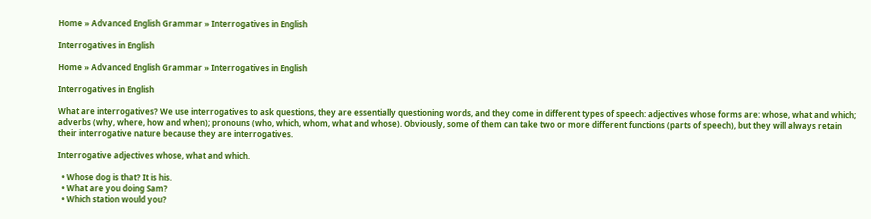Home » Advanced English Grammar » Interrogatives in English

Interrogatives in English

Home » Advanced English Grammar » Interrogatives in English

Interrogatives in English

What are interrogatives? We use interrogatives to ask questions, they are essentially questioning words, and they come in different types of speech: adjectives whose forms are: whose, what and which; adverbs (why, where, how and when); pronouns (who, which, whom, what and whose). Obviously, some of them can take two or more different functions (parts of speech), but they will always retain their interrogative nature because they are interrogatives.

Interrogative adjectives whose, what and which.

  • Whose dog is that? It is his.
  • What are you doing Sam?
  • Which station would you?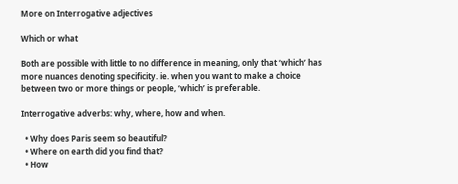More on Interrogative adjectives

Which or what

Both are possible with little to no difference in meaning, only that ‘which’ has more nuances denoting specificity. ie. when you want to make a choice between two or more things or people, ‘which’ is preferable.

Interrogative adverbs: why, where, how and when.

  • Why does Paris seem so beautiful?
  • Where on earth did you find that?
  • How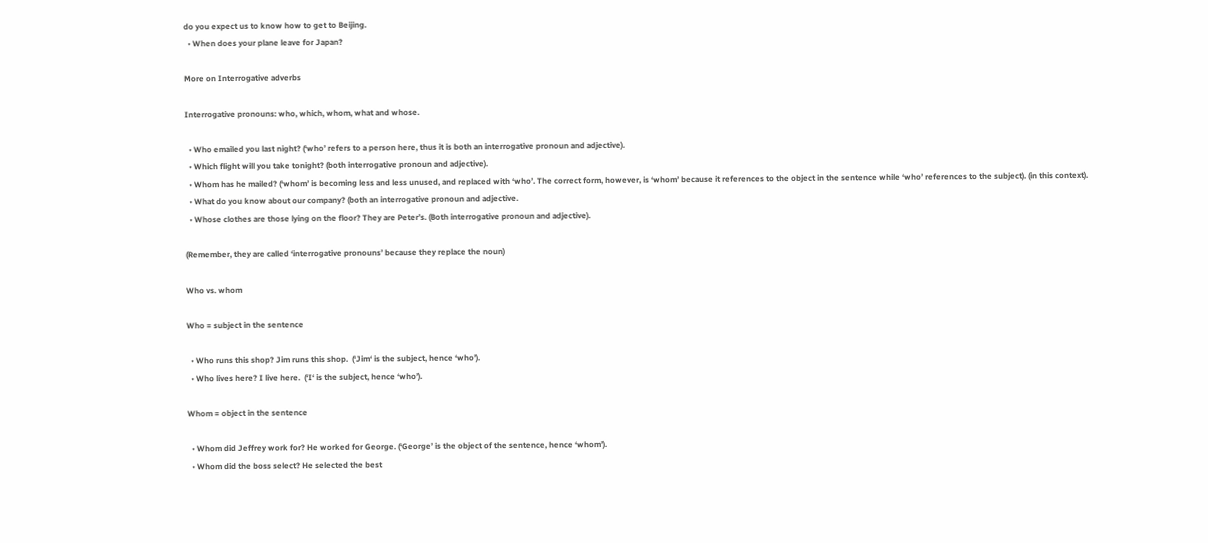do you expect us to know how to get to Beijing.
  • When does your plane leave for Japan?

More on Interrogative adverbs

Interrogative pronouns: who, which, whom, what and whose.

  • Who emailed you last night? (‘who’ refers to a person here, thus it is both an interrogative pronoun and adjective).
  • Which flight will you take tonight? (both interrogative pronoun and adjective).
  • Whom has he mailed? (‘whom’ is becoming less and less unused, and replaced with ‘who’. The correct form, however, is ‘whom’ because it references to the object in the sentence while ‘who’ references to the subject). (in this context).
  • What do you know about our company? (both an interrogative pronoun and adjective.
  • Whose clothes are those lying on the floor? They are Peter’s. (Both interrogative pronoun and adjective).

(Remember, they are called ‘interrogative pronouns’ because they replace the noun)

Who vs. whom

Who = subject in the sentence

  • Who runs this shop? Jim runs this shop.  (‘Jim‘ is the subject, hence ‘who’).
  • Who lives here? I live here.  (‘I‘ is the subject, hence ‘who’).

Whom = object in the sentence

  • Whom did Jeffrey work for? He worked for George. (‘George’ is the object of the sentence, hence ‘whom’).
  • Whom did the boss select? He selected the best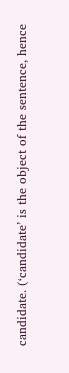candidate. (‘candidate’ is the object of the sentence, hence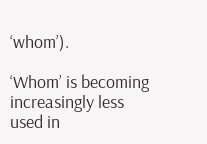‘whom’).

‘Whom’ is becoming increasingly less used in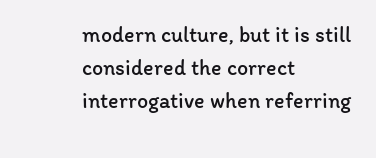modern culture, but it is still considered the correct interrogative when referring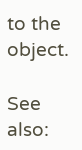to the object.

See also: